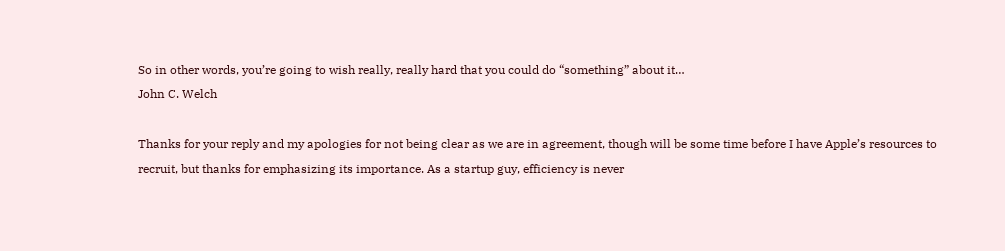So in other words, you’re going to wish really, really hard that you could do “something” about it…
John C. Welch

Thanks for your reply and my apologies for not being clear as we are in agreement, though will be some time before I have Apple’s resources to recruit, but thanks for emphasizing its importance. As a startup guy, efficiency is never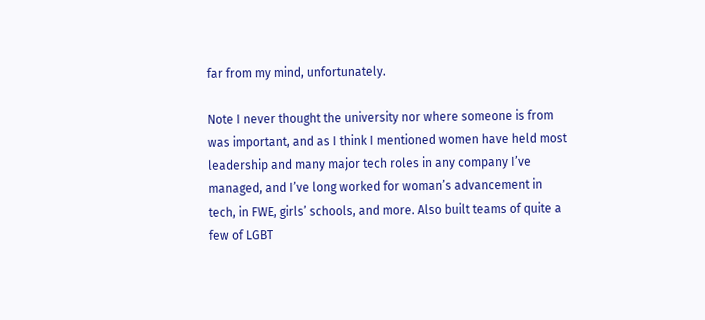far from my mind, unfortunately.

Note I never thought the university nor where someone is from was important, and as I think I mentioned women have held most leadership and many major tech roles in any company I’ve managed, and I’ve long worked for woman’s advancement in tech, in FWE, girls’ schools, and more. Also built teams of quite a few of LGBT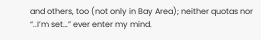and others, too (not only in Bay Area); neither quotas nor “..I’m set…” ever enter my mind.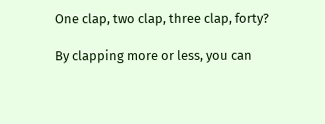One clap, two clap, three clap, forty?

By clapping more or less, you can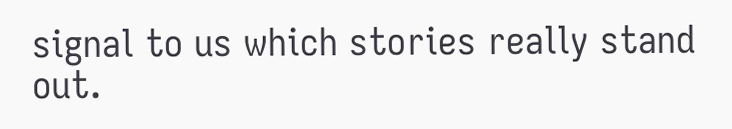signal to us which stories really stand out.